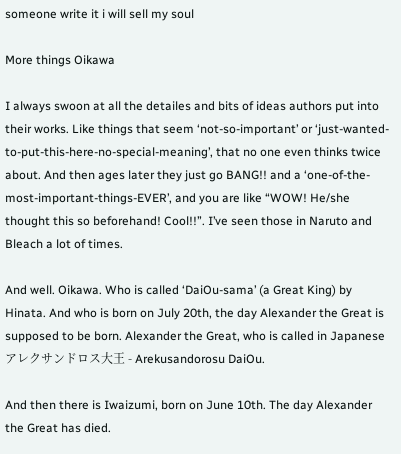someone write it i will sell my soul

More things Oikawa

I always swoon at all the detailes and bits of ideas authors put into their works. Like things that seem ‘not-so-important’ or ‘just-wanted-to-put-this-here-no-special-meaning’, that no one even thinks twice about. And then ages later they just go BANG!! and a ‘one-of-the-most-important-things-EVER’, and you are like “WOW! He/she thought this so beforehand! Cool!!”. I’ve seen those in Naruto and Bleach a lot of times.

And well. Oikawa. Who is called ‘DaiOu-sama’ (a Great King) by Hinata. And who is born on July 20th, the day Alexander the Great is supposed to be born. Alexander the Great, who is called in Japanese  アレクサンドロス大王 - Arekusandorosu DaiOu.

And then there is Iwaizumi, born on June 10th. The day Alexander the Great has died.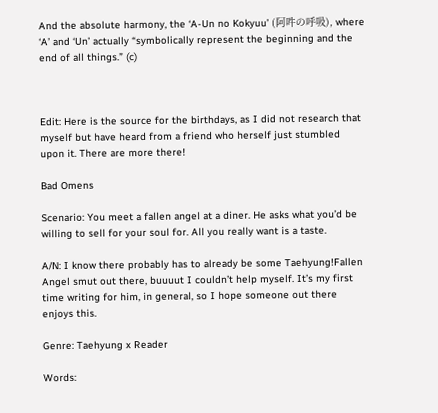And the absolute harmony, the ‘A-Un no Kokyuu’ (阿吽の呼吸), where ‘A’ and ‘Un’ actually “symbolically represent the beginning and the end of all things.” (c)



Edit: Here is the source for the birthdays, as I did not research that myself but have heard from a friend who herself just stumbled upon it. There are more there!

Bad Omens

Scenario: You meet a fallen angel at a diner. He asks what you’d be willing to sell for your soul for. All you really want is a taste.

A/N: I know there probably has to already be some Taehyung!Fallen Angel smut out there, buuuut I couldn’t help myself. It’s my first time writing for him, in general, so I hope someone out there enjoys this.

Genre: Taehyung x Reader

Words: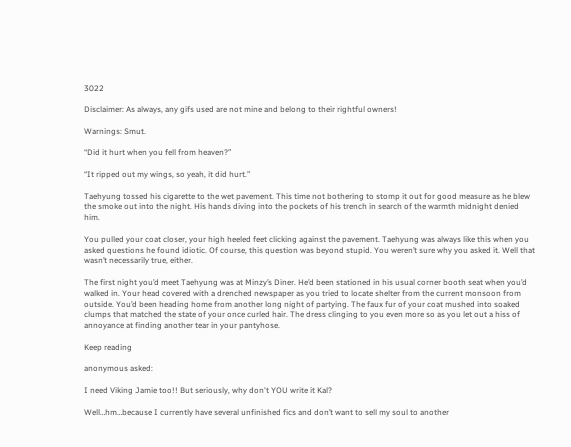3022

Disclaimer: As always, any gifs used are not mine and belong to their rightful owners!

Warnings: Smut.

“Did it hurt when you fell from heaven?”

“It ripped out my wings, so yeah, it did hurt.”

Taehyung tossed his cigarette to the wet pavement. This time not bothering to stomp it out for good measure as he blew the smoke out into the night. His hands diving into the pockets of his trench in search of the warmth midnight denied him.

You pulled your coat closer, your high heeled feet clicking against the pavement. Taehyung was always like this when you asked questions he found idiotic. Of course, this question was beyond stupid. You weren’t sure why you asked it. Well that wasn’t necessarily true, either.

The first night you’d meet Taehyung was at Minzy’s Diner. He’d been stationed in his usual corner booth seat when you’d walked in. Your head covered with a drenched newspaper as you tried to locate shelter from the current monsoon from outside. You’d been heading home from another long night of partying. The faux fur of your coat mushed into soaked clumps that matched the state of your once curled hair. The dress clinging to you even more so as you let out a hiss of annoyance at finding another tear in your pantyhose.

Keep reading

anonymous asked:

I need Viking Jamie too!! But seriously, why don't YOU write it Kal?

Well…hm…because I currently have several unfinished fics and don’t want to sell my soul to another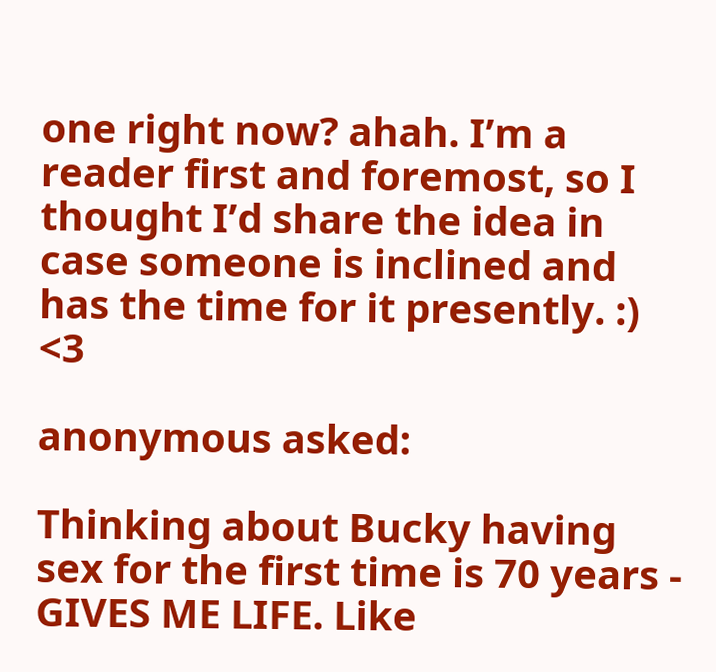one right now? ahah. I’m a reader first and foremost, so I thought I’d share the idea in case someone is inclined and has the time for it presently. :) <3

anonymous asked:

Thinking about Bucky having sex for the first time is 70 years - GIVES ME LIFE. Like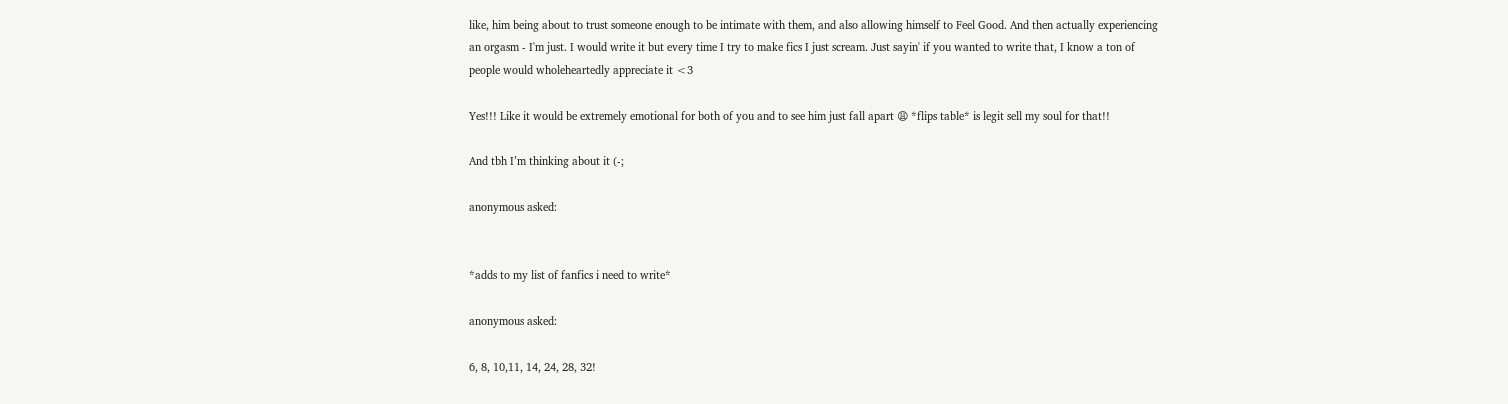like, him being about to trust someone enough to be intimate with them, and also allowing himself to Feel Good. And then actually experiencing an orgasm - I'm just. I would write it but every time I try to make fics I just scream. Just sayin' if you wanted to write that, I know a ton of people would wholeheartedly appreciate it <3

Yes!!! Like it would be extremely emotional for both of you and to see him just fall apart 😩 *flips table* is legit sell my soul for that!!

And tbh I’m thinking about it (-;

anonymous asked:


*adds to my list of fanfics i need to write*

anonymous asked:

6, 8, 10,11, 14, 24, 28, 32!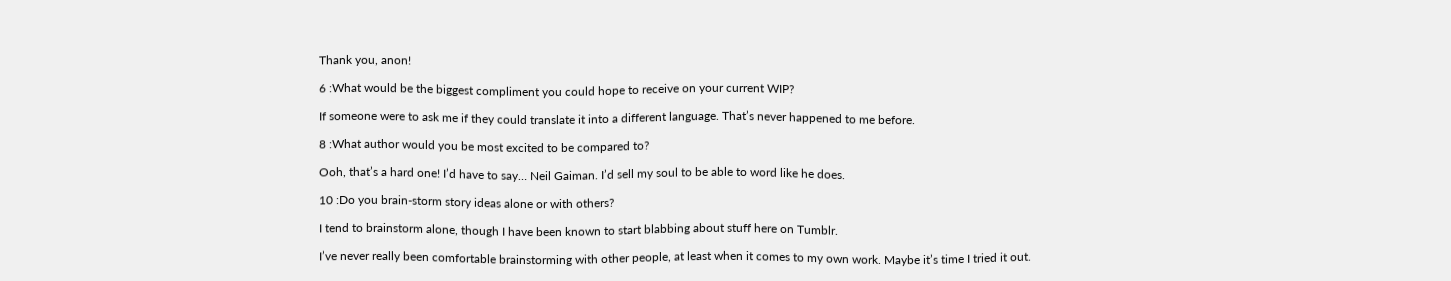Thank you, anon!

6 :What would be the biggest compliment you could hope to receive on your current WIP?

If someone were to ask me if they could translate it into a different language. That’s never happened to me before.

8 :What author would you be most excited to be compared to?

Ooh, that’s a hard one! I’d have to say… Neil Gaiman. I’d sell my soul to be able to word like he does.

10 :Do you brain-storm story ideas alone or with others?

I tend to brainstorm alone, though I have been known to start blabbing about stuff here on Tumblr.

I’ve never really been comfortable brainstorming with other people, at least when it comes to my own work. Maybe it’s time I tried it out.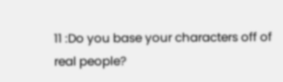11 :Do you base your characters off of real people?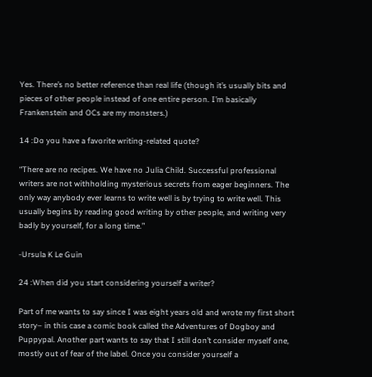Yes. There’s no better reference than real life (though it’s usually bits and pieces of other people instead of one entire person. I’m basically Frankenstein and OCs are my monsters.)

14 :Do you have a favorite writing-related quote?

“There are no recipes. We have no Julia Child. Successful professional writers are not withholding mysterious secrets from eager beginners. The only way anybody ever learns to write well is by trying to write well. This usually begins by reading good writing by other people, and writing very badly by yourself, for a long time.”

-Ursula K Le Guin

24 :When did you start considering yourself a writer?

Part of me wants to say since I was eight years old and wrote my first short story– in this case a comic book called the Adventures of Dogboy and Puppypal. Another part wants to say that I still don’t consider myself one, mostly out of fear of the label. Once you consider yourself a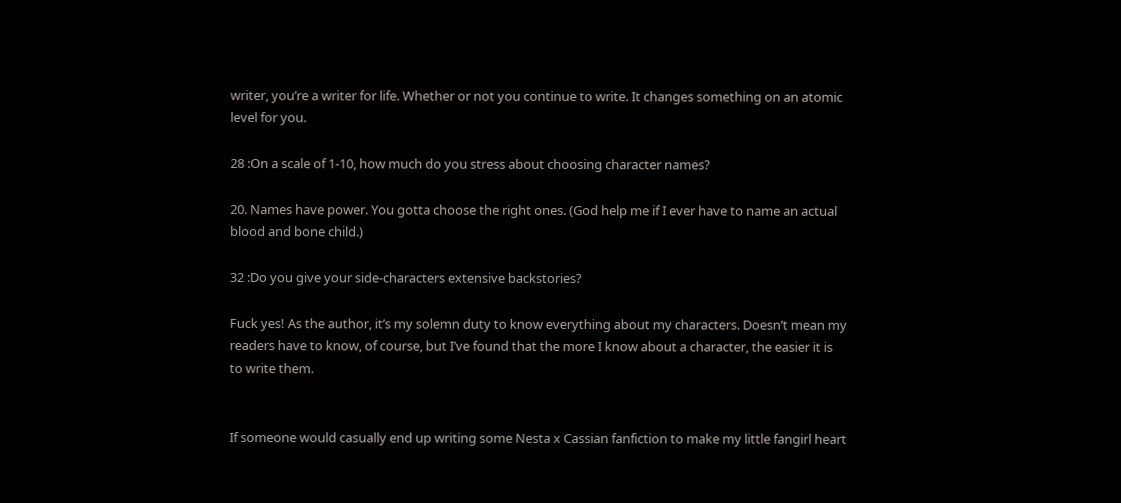writer, you’re a writer for life. Whether or not you continue to write. It changes something on an atomic level for you.

28 :On a scale of 1-10, how much do you stress about choosing character names?

20. Names have power. You gotta choose the right ones. (God help me if I ever have to name an actual blood and bone child.)

32 :Do you give your side-characters extensive backstories?

Fuck yes! As the author, it’s my solemn duty to know everything about my characters. Doesn’t mean my readers have to know, of course, but I’ve found that the more I know about a character, the easier it is to write them.


If someone would casually end up writing some Nesta x Cassian fanfiction to make my little fangirl heart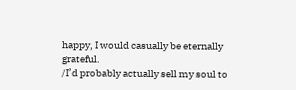happy, I would casually be eternally grateful.
/I’d probably actually sell my soul to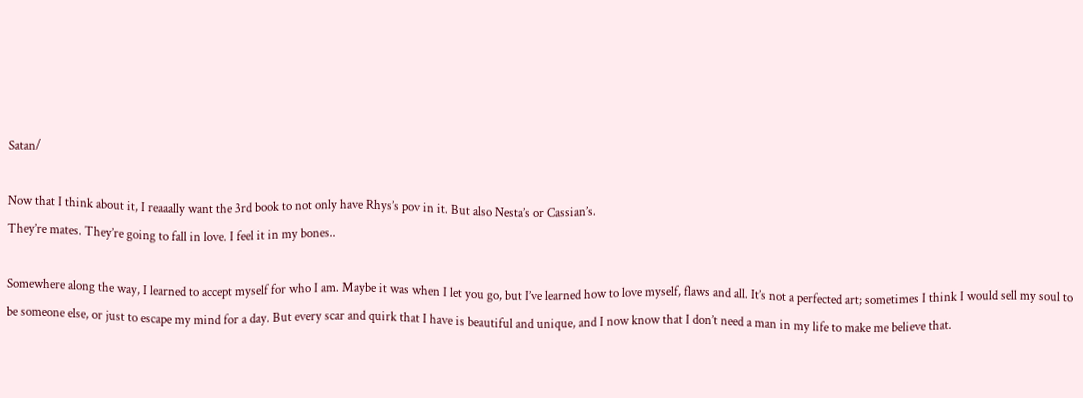Satan/

Now that I think about it, I reaaally want the 3rd book to not only have Rhys’s pov in it. But also Nesta’s or Cassian’s.
They’re mates. They’re going to fall in love. I feel it in my bones..

Somewhere along the way, I learned to accept myself for who I am. Maybe it was when I let you go, but I’ve learned how to love myself, flaws and all. It’s not a perfected art; sometimes I think I would sell my soul to be someone else, or just to escape my mind for a day. But every scar and quirk that I have is beautiful and unique, and I now know that I don’t need a man in my life to make me believe that.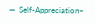—  Self-Appreciation~